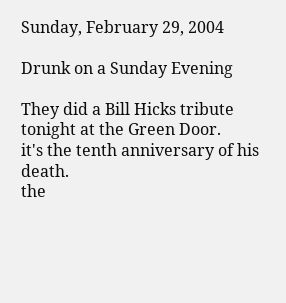Sunday, February 29, 2004

Drunk on a Sunday Evening

They did a Bill Hicks tribute tonight at the Green Door.
it's the tenth anniversary of his death.
the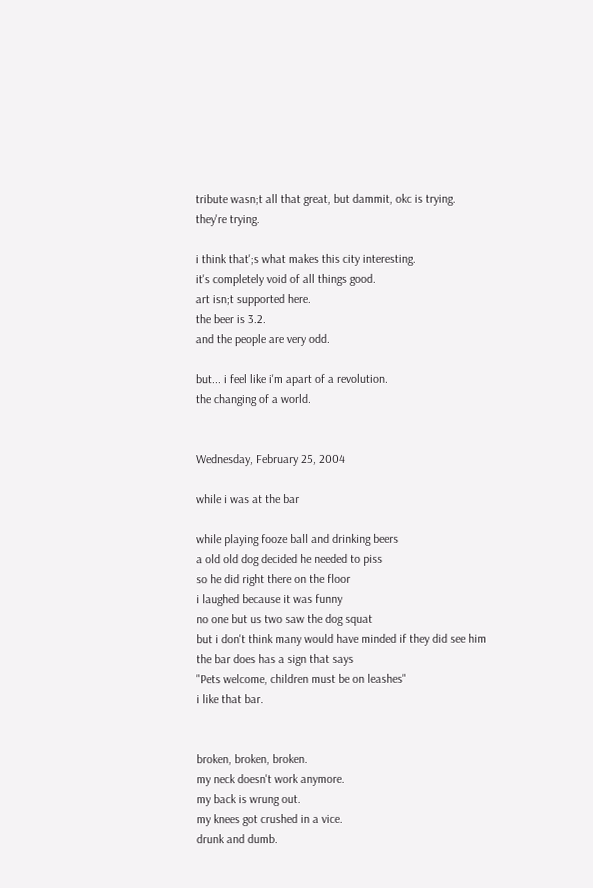tribute wasn;t all that great, but dammit, okc is trying.
they're trying.

i think that';s what makes this city interesting.
it's completely void of all things good.
art isn;t supported here.
the beer is 3.2.
and the people are very odd.

but... i feel like i'm apart of a revolution.
the changing of a world.


Wednesday, February 25, 2004

while i was at the bar

while playing fooze ball and drinking beers
a old old dog decided he needed to piss
so he did right there on the floor
i laughed because it was funny
no one but us two saw the dog squat
but i don't think many would have minded if they did see him
the bar does has a sign that says
"Pets welcome, children must be on leashes"
i like that bar.


broken, broken, broken.
my neck doesn't work anymore.
my back is wrung out.
my knees got crushed in a vice.
drunk and dumb.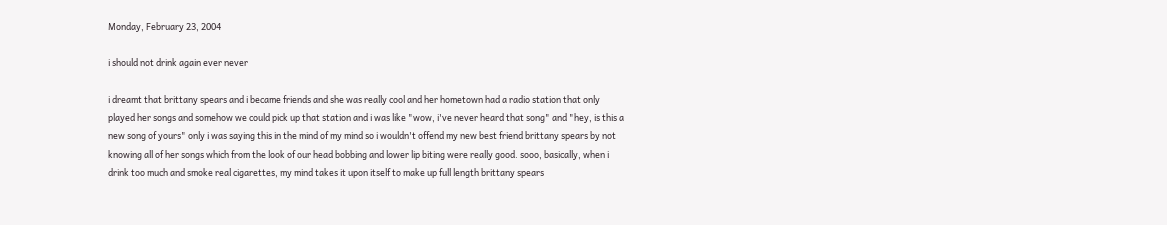Monday, February 23, 2004

i should not drink again ever never

i dreamt that brittany spears and i became friends and she was really cool and her hometown had a radio station that only played her songs and somehow we could pick up that station and i was like "wow, i've never heard that song" and "hey, is this a new song of yours" only i was saying this in the mind of my mind so i wouldn't offend my new best friend brittany spears by not knowing all of her songs which from the look of our head bobbing and lower lip biting were really good. sooo, basically, when i drink too much and smoke real cigarettes, my mind takes it upon itself to make up full length brittany spears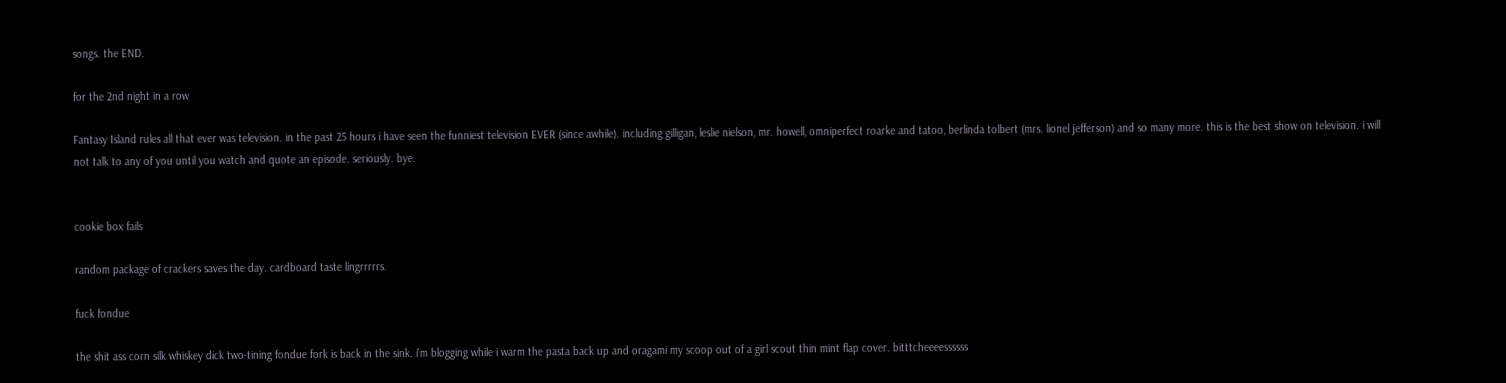songs. the END.

for the 2nd night in a row

Fantasy Island rules all that ever was television. in the past 25 hours i have seen the funniest television EVER (since awhile). including gilligan, leslie nielson, mr. howell, omniperfect roarke and tatoo, berlinda tolbert (mrs. lionel jefferson) and so many more. this is the best show on television. i will not talk to any of you until you watch and quote an episode. seriously. bye.


cookie box fails

random package of crackers saves the day. cardboard taste lingrrrrrs.

fuck fondue

the shit ass corn silk whiskey dick two-tining fondue fork is back in the sink. i'm blogging while i warm the pasta back up and oragami my scoop out of a girl scout thin mint flap cover. bitttcheeeessssss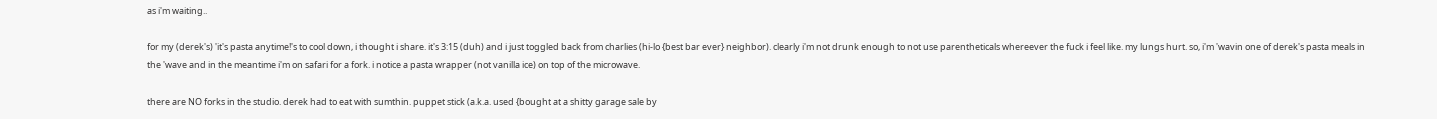as i'm waiting..

for my (derek's) 'it's pasta anytime!'s to cool down, i thought i share. it's 3:15 (duh) and i just toggled back from charlies (hi-lo {best bar ever} neighbor). clearly i'm not drunk enough to not use parentheticals whereever the fuck i feel like. my lungs hurt. so, i'm 'wavin one of derek's pasta meals in the 'wave and in the meantime i'm on safari for a fork. i notice a pasta wrapper (not vanilla ice) on top of the microwave.

there are NO forks in the studio. derek had to eat with sumthin. puppet stick (a.k.a. used {bought at a shitty garage sale by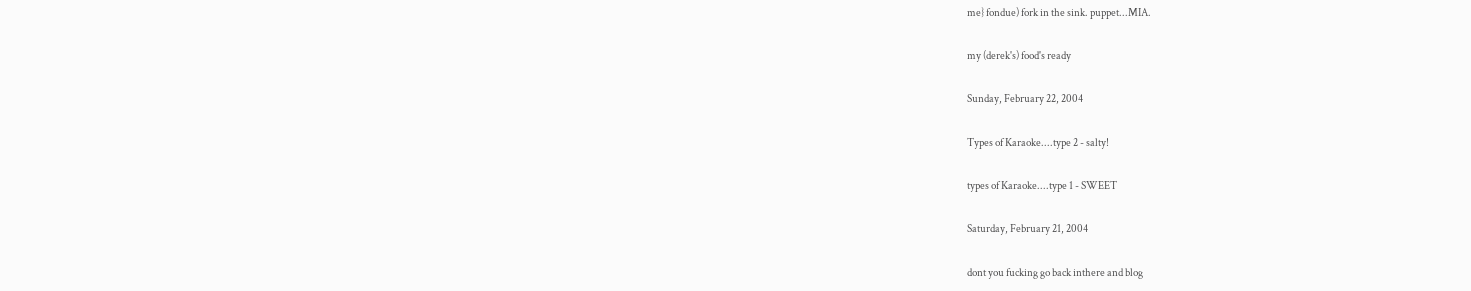me} fondue) fork in the sink. puppet...MIA.

my (derek's) food's ready

Sunday, February 22, 2004

Types of Karaoke....type 2 - salty!

types of Karaoke....type 1 - SWEET

Saturday, February 21, 2004

dont you fucking go back inthere and blog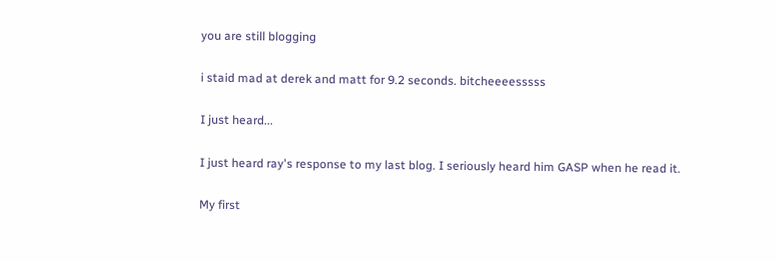you are still blogging

i staid mad at derek and matt for 9.2 seconds. bitcheeeesssss

I just heard...

I just heard ray's response to my last blog. I seriously heard him GASP when he read it.

My first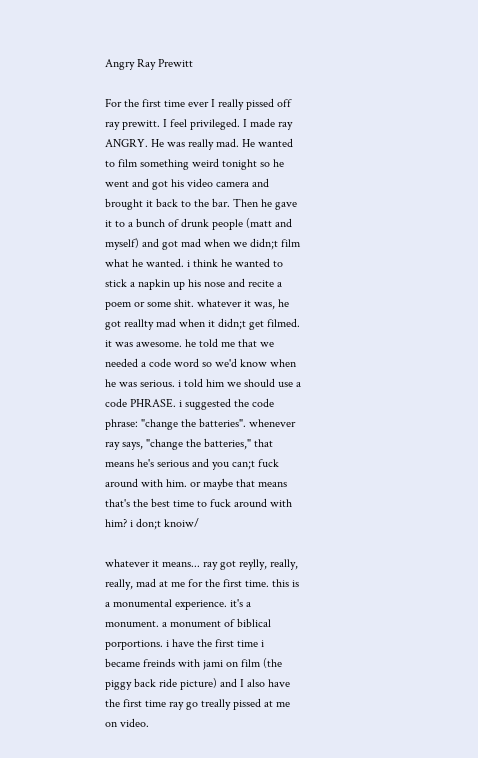Angry Ray Prewitt

For the first time ever I really pissed off ray prewitt. I feel privileged. I made ray ANGRY. He was really mad. He wanted to film something weird tonight so he went and got his video camera and brought it back to the bar. Then he gave it to a bunch of drunk people (matt and myself) and got mad when we didn;t film what he wanted. i think he wanted to stick a napkin up his nose and recite a poem or some shit. whatever it was, he got reallty mad when it didn;t get filmed. it was awesome. he told me that we needed a code word so we'd know when he was serious. i told him we should use a code PHRASE. i suggested the code phrase: "change the batteries". whenever ray says, "change the batteries," that means he's serious and you can;t fuck around with him. or maybe that means that's the best time to fuck around with him? i don;t knoiw/

whatever it means... ray got reylly, really, really, mad at me for the first time. this is a monumental experience. it's a monument. a monument of biblical porportions. i have the first time i became freinds with jami on film (the piggy back ride picture) and I also have the first time ray go treally pissed at me on video.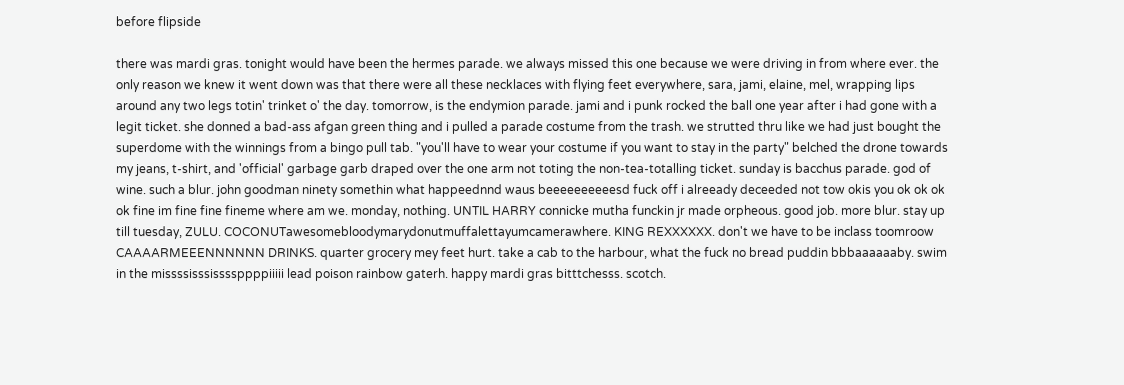before flipside

there was mardi gras. tonight would have been the hermes parade. we always missed this one because we were driving in from where ever. the only reason we knew it went down was that there were all these necklaces with flying feet everywhere, sara, jami, elaine, mel, wrapping lips around any two legs totin' trinket o' the day. tomorrow, is the endymion parade. jami and i punk rocked the ball one year after i had gone with a legit ticket. she donned a bad-ass afgan green thing and i pulled a parade costume from the trash. we strutted thru like we had just bought the superdome with the winnings from a bingo pull tab. "you'll have to wear your costume if you want to stay in the party" belched the drone towards my jeans, t-shirt, and 'official' garbage garb draped over the one arm not toting the non-tea-totalling ticket. sunday is bacchus parade. god of wine. such a blur. john goodman ninety somethin what happeednnd waus beeeeeeeeeesd fuck off i alreeady deceeded not tow okis you ok ok ok ok fine im fine fine fineme where am we. monday, nothing. UNTIL HARRY connicke mutha funckin jr made orpheous. good job. more blur. stay up till tuesday, ZULU. COCONUTawesomebloodymarydonutmuffalettayumcamerawhere. KING REXXXXXX. don't we have to be inclass toomroow CAAAARMEEENNNNNN DRINKS. quarter grocery mey feet hurt. take a cab to the harbour, what the fuck no bread puddin bbbaaaaaaby. swim in the missssisssissssppppiiiii lead poison rainbow gaterh. happy mardi gras bitttchesss. scotch.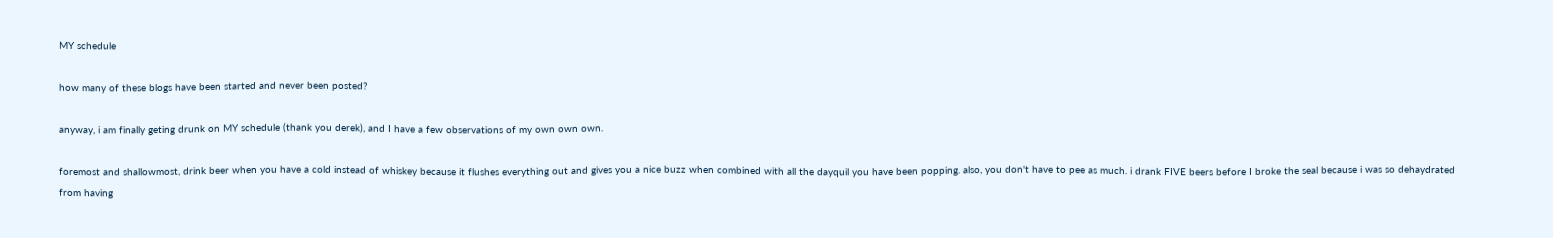MY schedule

how many of these blogs have been started and never been posted?

anyway, i am finally geting drunk on MY schedule (thank you derek), and I have a few observations of my own own own.

foremost and shallowmost, drink beer when you have a cold instead of whiskey because it flushes everything out and gives you a nice buzz when combined with all the dayquil you have been popping. also, you don't have to pee as much. i drank FIVE beers before I broke the seal because i was so dehaydrated from having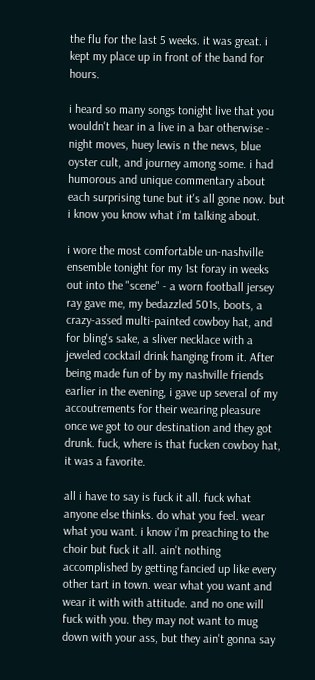the flu for the last 5 weeks. it was great. i kept my place up in front of the band for hours.

i heard so many songs tonight live that you wouldn't hear in a live in a bar otherwise - night moves, huey lewis n the news, blue oyster cult, and journey among some. i had humorous and unique commentary about each surprising tune but it's all gone now. but i know you know what i'm talking about.

i wore the most comfortable un-nashville ensemble tonight for my 1st foray in weeks out into the "scene" - a worn football jersey ray gave me, my bedazzled 501s, boots, a crazy-assed multi-painted cowboy hat, and for bling's sake, a sliver necklace with a jeweled cocktail drink hanging from it. After being made fun of by my nashville friends earlier in the evening, i gave up several of my accoutrements for their wearing pleasure once we got to our destination and they got drunk. fuck, where is that fucken cowboy hat, it was a favorite.

all i have to say is fuck it all. fuck what anyone else thinks. do what you feel. wear what you want. i know i'm preaching to the choir but fuck it all. ain't nothing accomplished by getting fancied up like every other tart in town. wear what you want and wear it with with attitude. and no one will fuck with you. they may not want to mug down with your ass, but they ain't gonna say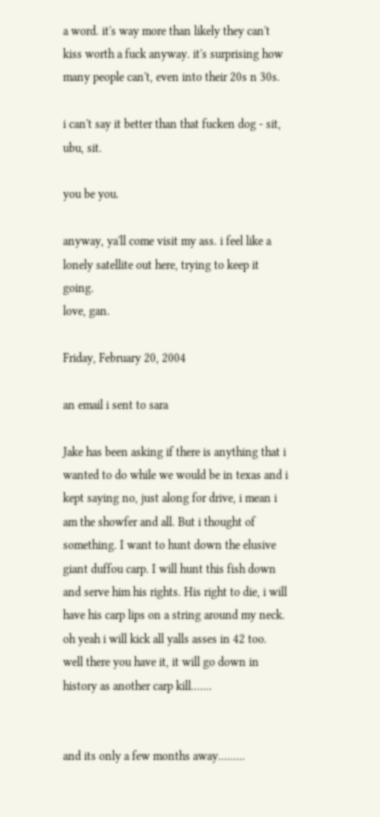a word. it's way more than likely they can't kiss worth a fuck anyway. it's surprising how many people can't, even into their 20s n 30s.

i can't say it better than that fucken dog - sit, ubu, sit.

you be you.

anyway, ya'll come visit my ass. i feel like a lonely satellite out here, trying to keep it going.
love, gan.

Friday, February 20, 2004

an email i sent to sara

Jake has been asking if there is anything that i wanted to do while we would be in texas and i kept saying no, just along for drive, i mean i am the showfer and all. But i thought of something. I want to hunt down the elusive giant duffou carp. I will hunt this fish down and serve him his rights. His right to die, i will have his carp lips on a string around my neck. oh yeah i will kick all yalls asses in 42 too. well there you have it, it will go down in history as another carp kill.......


and its only a few months away.........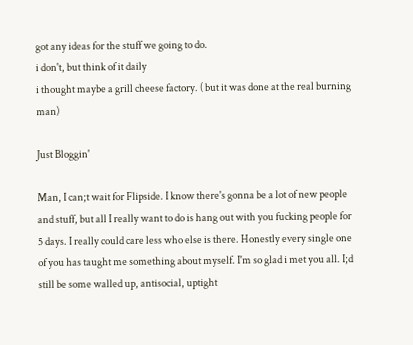got any ideas for the stuff we going to do.
i don't, but think of it daily
i thought maybe a grill cheese factory. ( but it was done at the real burning man)

Just Bloggin'

Man, I can;t wait for Flipside. I know there's gonna be a lot of new people and stuff, but all I really want to do is hang out with you fucking people for 5 days. I really could care less who else is there. Honestly every single one of you has taught me something about myself. I'm so glad i met you all. I;d still be some walled up, antisocial, uptight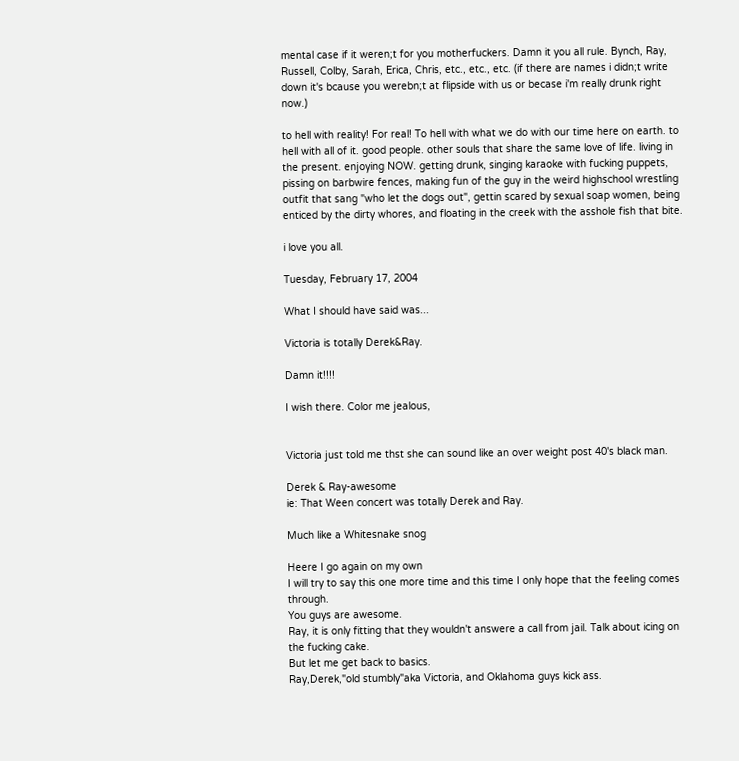mental case if it weren;t for you motherfuckers. Damn it you all rule. Bynch, Ray, Russell, Colby, Sarah, Erica, Chris, etc., etc., etc. (if there are names i didn;t write down it's bcause you werebn;t at flipside with us or becase i'm really drunk right now.)

to hell with reality! For real! To hell with what we do with our time here on earth. to hell with all of it. good people. other souls that share the same love of life. living in the present. enjoying NOW. getting drunk, singing karaoke with fucking puppets, pissing on barbwire fences, making fun of the guy in the weird highschool wrestling outfit that sang "who let the dogs out", gettin scared by sexual soap women, being enticed by the dirty whores, and floating in the creek with the asshole fish that bite.

i love you all.

Tuesday, February 17, 2004

What I should have said was...

Victoria is totally Derek&Ray.

Damn it!!!!

I wish there. Color me jealous,


Victoria just told me thst she can sound like an over weight post 40's black man.

Derek & Ray-awesome
ie: That Ween concert was totally Derek and Ray.

Much like a Whitesnake snog

Heere I go again on my own
I will try to say this one more time and this time I only hope that the feeling comes through.
You guys are awesome.
Ray, it is only fitting that they wouldn't answere a call from jail. Talk about icing on the fucking cake.
But let me get back to basics.
Ray,Derek,"old stumbly"aka Victoria, and Oklahoma guys kick ass.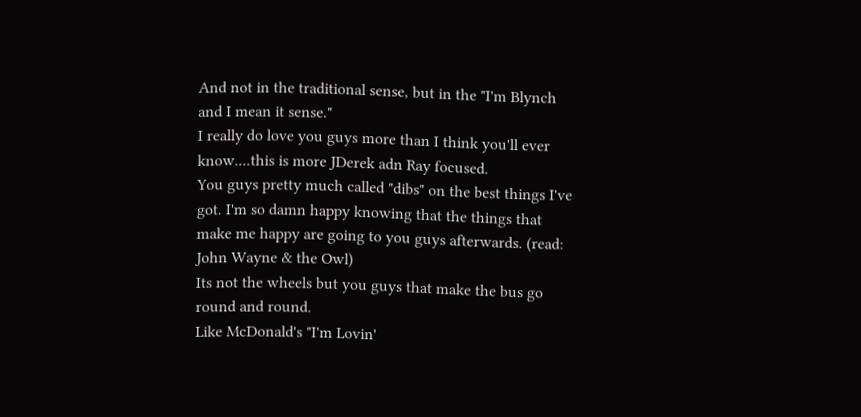And not in the traditional sense, but in the "I'm Blynch and I mean it sense."
I really do love you guys more than I think you'll ever know....this is more JDerek adn Ray focused.
You guys pretty much called "dibs" on the best things I've got. I'm so damn happy knowing that the things that make me happy are going to you guys afterwards. (read: John Wayne & the Owl)
Its not the wheels but you guys that make the bus go round and round.
Like McDonald's "I'm Lovin'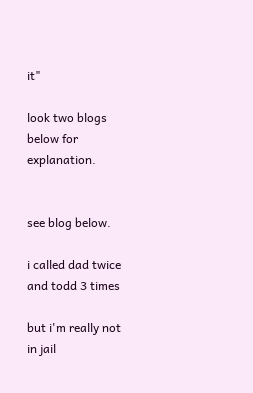it"

look two blogs below for explanation.


see blog below.

i called dad twice and todd 3 times

but i'm really not in jail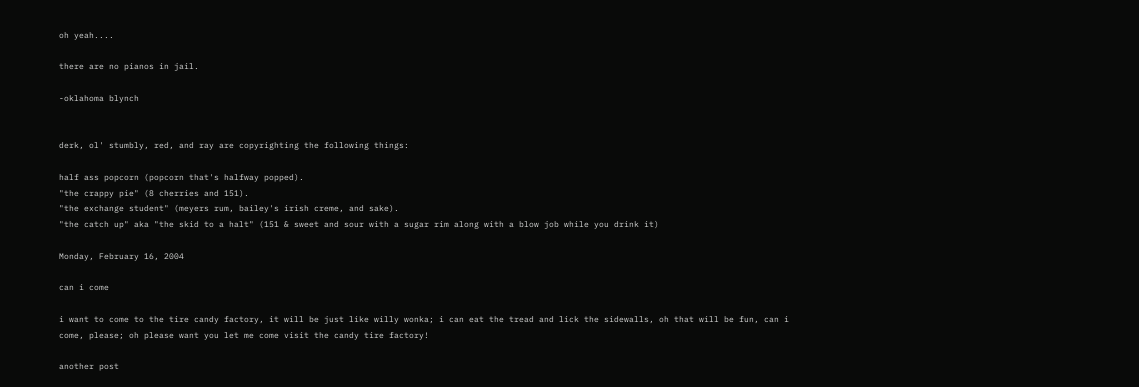oh yeah....

there are no pianos in jail.

-oklahoma blynch


derk, ol' stumbly, red, and ray are copyrighting the following things:

half ass popcorn (popcorn that's halfway popped).
"the crappy pie" (8 cherries and 151).
"the exchange student" (meyers rum, bailey's irish creme, and sake).
"the catch up" aka "the skid to a halt" (151 & sweet and sour with a sugar rim along with a blow job while you drink it)

Monday, February 16, 2004

can i come

i want to come to the tire candy factory, it will be just like willy wonka; i can eat the tread and lick the sidewalls, oh that will be fun, can i come, please; oh please want you let me come visit the candy tire factory!

another post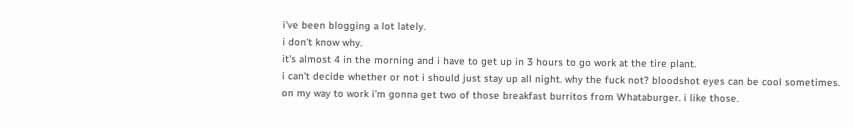i've been blogging a lot lately.
i don't know why.
it's almost 4 in the morning and i have to get up in 3 hours to go work at the tire plant.
i can't decide whether or not i should just stay up all night. why the fuck not? bloodshot eyes can be cool sometimes.
on my way to work i'm gonna get two of those breakfast burritos from Whataburger. i like those.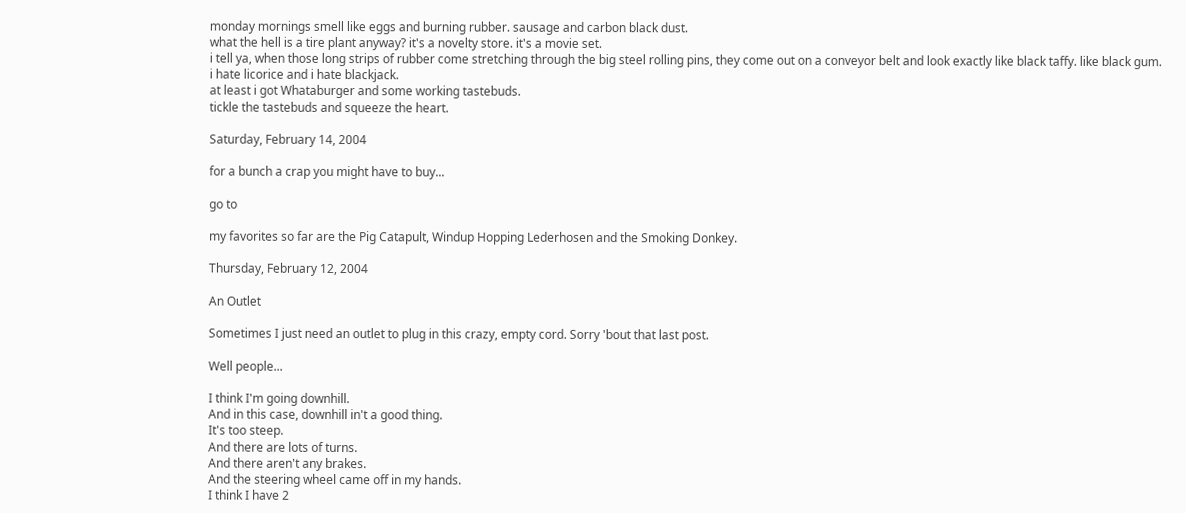monday mornings smell like eggs and burning rubber. sausage and carbon black dust.
what the hell is a tire plant anyway? it's a novelty store. it's a movie set.
i tell ya, when those long strips of rubber come stretching through the big steel rolling pins, they come out on a conveyor belt and look exactly like black taffy. like black gum.
i hate licorice and i hate blackjack.
at least i got Whataburger and some working tastebuds.
tickle the tastebuds and squeeze the heart.

Saturday, February 14, 2004

for a bunch a crap you might have to buy...

go to

my favorites so far are the Pig Catapult, Windup Hopping Lederhosen and the Smoking Donkey.

Thursday, February 12, 2004

An Outlet

Sometimes I just need an outlet to plug in this crazy, empty cord. Sorry 'bout that last post.

Well people...

I think I'm going downhill.
And in this case, downhill in't a good thing.
It's too steep.
And there are lots of turns.
And there aren't any brakes.
And the steering wheel came off in my hands.
I think I have 2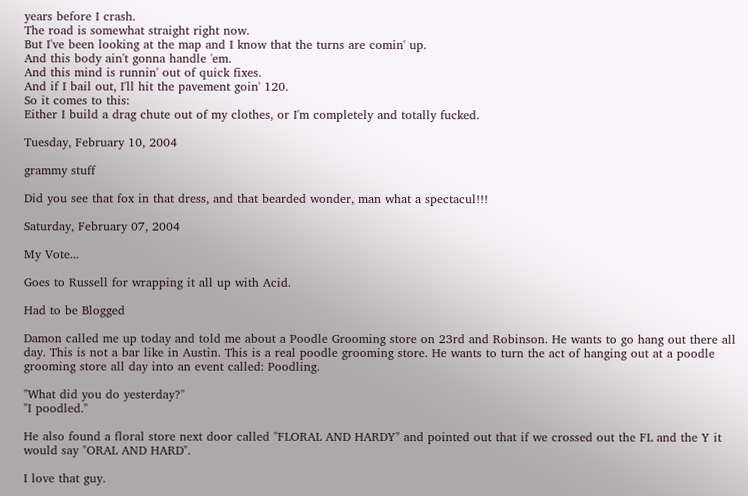years before I crash.
The road is somewhat straight right now.
But I've been looking at the map and I know that the turns are comin' up.
And this body ain't gonna handle 'em.
And this mind is runnin' out of quick fixes.
And if I bail out, I'll hit the pavement goin' 120.
So it comes to this:
Either I build a drag chute out of my clothes, or I'm completely and totally fucked.

Tuesday, February 10, 2004

grammy stuff

Did you see that fox in that dress, and that bearded wonder, man what a spectacul!!!

Saturday, February 07, 2004

My Vote...

Goes to Russell for wrapping it all up with Acid.

Had to be Blogged

Damon called me up today and told me about a Poodle Grooming store on 23rd and Robinson. He wants to go hang out there all day. This is not a bar like in Austin. This is a real poodle grooming store. He wants to turn the act of hanging out at a poodle grooming store all day into an event called: Poodling.

"What did you do yesterday?"
"I poodled."

He also found a floral store next door called "FLORAL AND HARDY" and pointed out that if we crossed out the FL and the Y it would say "ORAL AND HARD".

I love that guy.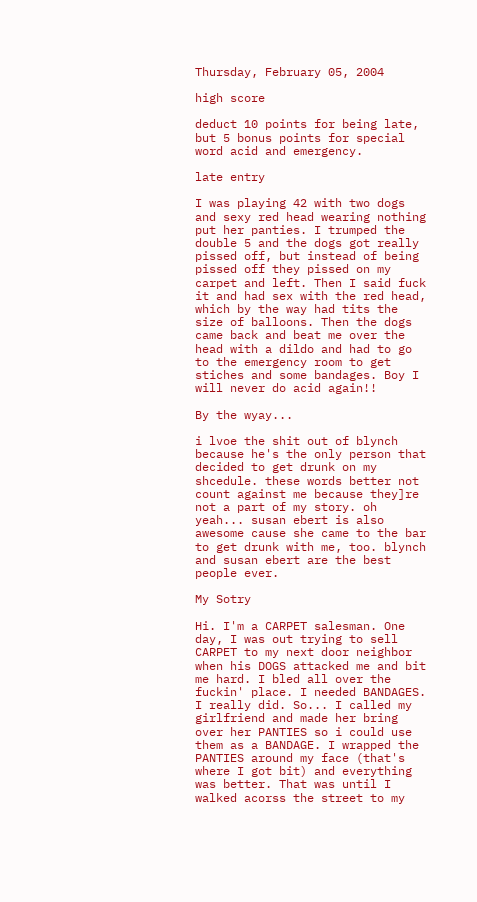Thursday, February 05, 2004

high score

deduct 10 points for being late, but 5 bonus points for special word acid and emergency.

late entry

I was playing 42 with two dogs and sexy red head wearing nothing put her panties. I trumped the double 5 and the dogs got really pissed off, but instead of being pissed off they pissed on my carpet and left. Then I said fuck it and had sex with the red head, which by the way had tits the size of balloons. Then the dogs came back and beat me over the head with a dildo and had to go to the emergency room to get stiches and some bandages. Boy I will never do acid again!!

By the wyay...

i lvoe the shit out of blynch because he's the only person that decided to get drunk on my shcedule. these words better not count against me because they]re not a part of my story. oh yeah... susan ebert is also awesome cause she came to the bar to get drunk with me, too. blynch and susan ebert are the best people ever.

My Sotry

Hi. I'm a CARPET salesman. One day, I was out trying to sell CARPET to my next door neighbor when his DOGS attacked me and bit me hard. I bled all over the fuckin' place. I needed BANDAGES. I really did. So... I called my girlfriend and made her bring over her PANTIES so i could use them as a BANDAGE. I wrapped the PANTIES around my face (that's where I got bit) and everything was better. That was until I walked acorss the street to my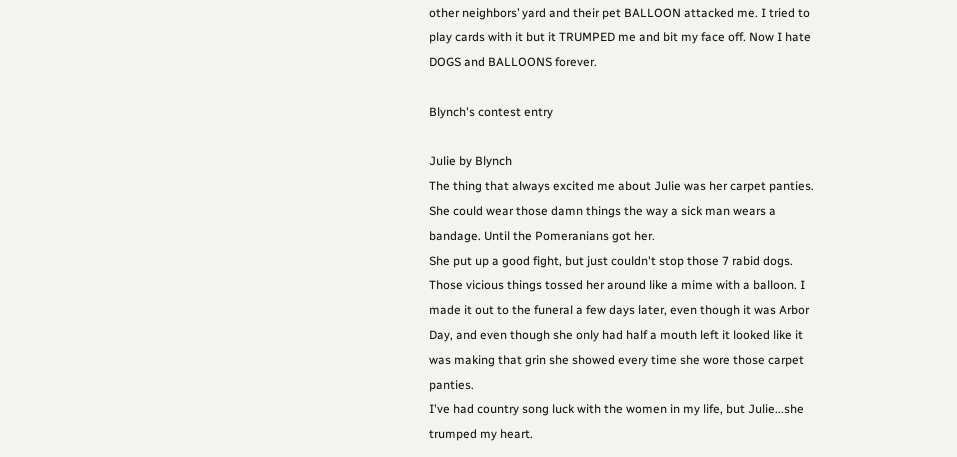other neighbors’ yard and their pet BALLOON attacked me. I tried to play cards with it but it TRUMPED me and bit my face off. Now I hate DOGS and BALLOONS forever.

Blynch's contest entry

Julie by Blynch
The thing that always excited me about Julie was her carpet panties. She could wear those damn things the way a sick man wears a bandage. Until the Pomeranians got her.
She put up a good fight, but just couldn't stop those 7 rabid dogs. Those vicious things tossed her around like a mime with a balloon. I made it out to the funeral a few days later, even though it was Arbor Day, and even though she only had half a mouth left it looked like it was making that grin she showed every time she wore those carpet panties.
I've had country song luck with the women in my life, but Julie...she trumped my heart.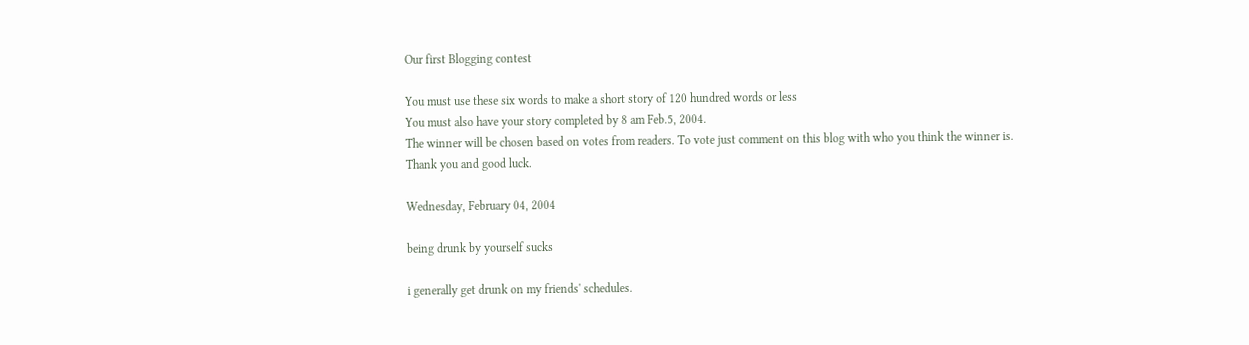Our first Blogging contest

You must use these six words to make a short story of 120 hundred words or less
You must also have your story completed by 8 am Feb.5, 2004.
The winner will be chosen based on votes from readers. To vote just comment on this blog with who you think the winner is.
Thank you and good luck.

Wednesday, February 04, 2004

being drunk by yourself sucks

i generally get drunk on my friends' schedules.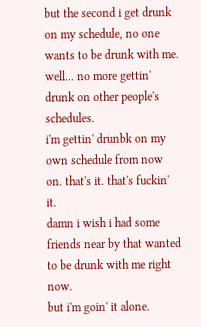but the second i get drunk on my schedule, no one wants to be drunk with me.
well... no more gettin' drunk on other people's schedules.
i'm gettin' drunbk on my own schedule from now on. that's it. that's fuckin' it.
damn i wish i had some friends near by that wanted to be drunk with me right now.
but i'm goin' it alone.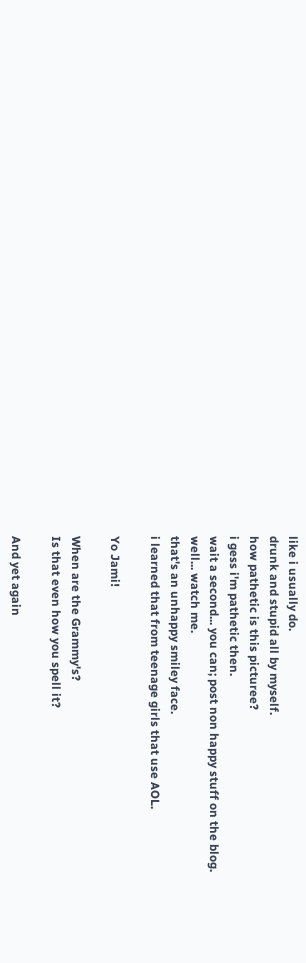like i usually do.
drunk and stupid all by myself.
how pathetic is this picturee?
i gess i'm pathetic then.
wait a second... you can; post non happy stuff on the blog.
well... watch me.
that's an unhappy smiley face.
i learned that from teenage girls that use AOL.

Yo Jami!

When are the Grammy's?
Is that even how you spell it?

And yet again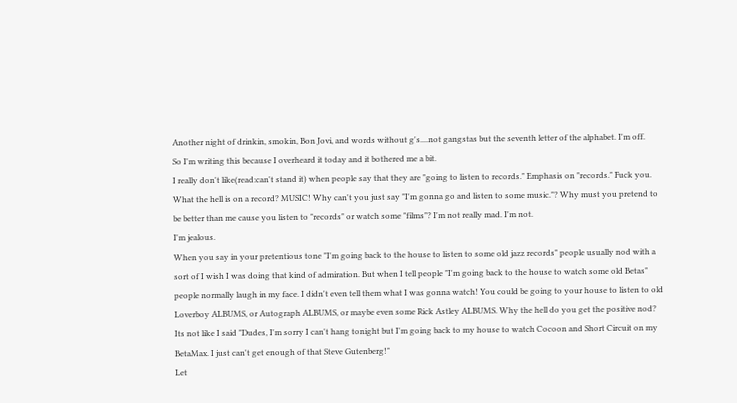Another night of drinkin, smokin, Bon Jovi, and words without g's....not gangstas but the seventh letter of the alphabet. I'm off.
So I'm writing this because I overheard it today and it bothered me a bit.
I really don't like(read:can't stand it) when people say that they are "going to listen to records." Emphasis on "records." Fuck you. What the hell is on a record? MUSIC! Why can't you just say "I'm gonna go and listen to some music."? Why must you pretend to be better than me cause you listen to "records" or watch some "films"? I'm not really mad. I'm not.
I'm jealous.
When you say in your pretentious tone "I'm going back to the house to listen to some old jazz records" people usually nod with a sort of I wish I was doing that kind of admiration. But when I tell people "I'm going back to the house to watch some old Betas" people normally laugh in my face. I didn't even tell them what I was gonna watch! You could be going to your house to listen to old Loverboy ALBUMS, or Autograph ALBUMS, or maybe even some Rick Astley ALBUMS. Why the hell do you get the positive nod?
Its not like I said "Dudes, I'm sorry I can't hang tonight but I'm going back to my house to watch Cocoon and Short Circuit on my BetaMax. I just can't get enough of that Steve Gutenberg!"
Let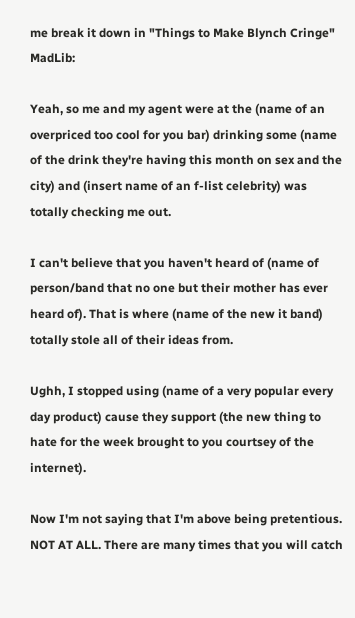me break it down in "Things to Make Blynch Cringe" MadLib:

Yeah, so me and my agent were at the (name of an overpriced too cool for you bar) drinking some (name of the drink they're having this month on sex and the city) and (insert name of an f-list celebrity) was totally checking me out.

I can't believe that you haven't heard of (name of person/band that no one but their mother has ever heard of). That is where (name of the new it band) totally stole all of their ideas from.

Ughh, I stopped using (name of a very popular every day product) cause they support (the new thing to hate for the week brought to you courtsey of the internet).

Now I'm not saying that I'm above being pretentious. NOT AT ALL. There are many times that you will catch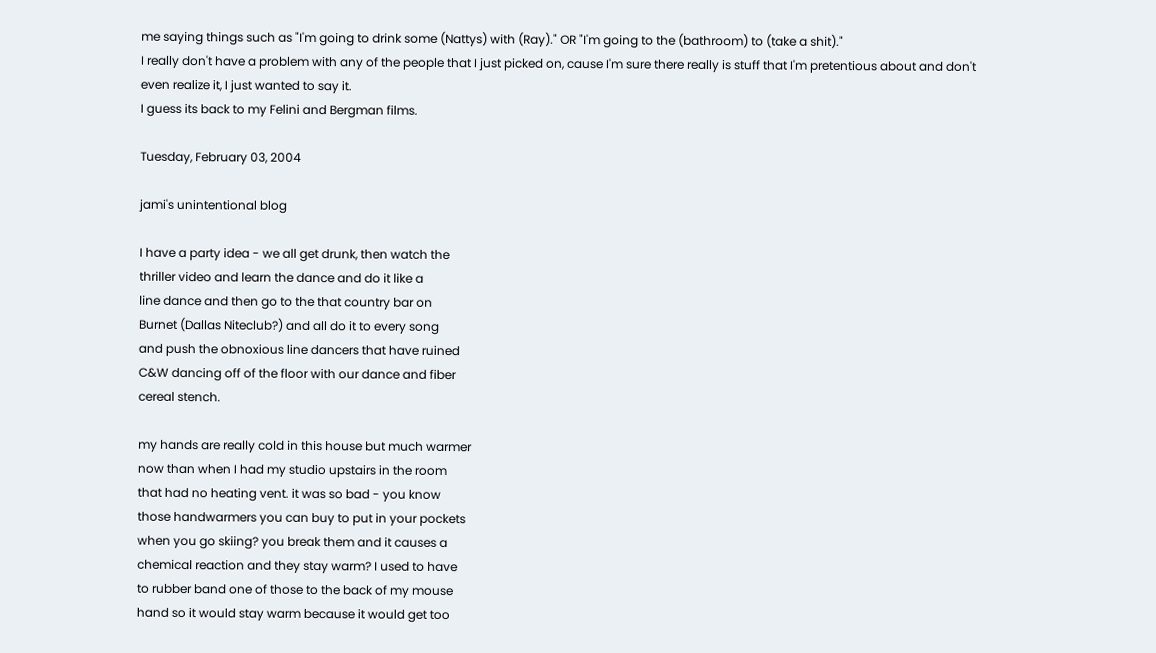me saying things such as "I'm going to drink some (Nattys) with (Ray)." OR "I'm going to the (bathroom) to (take a shit)."
I really don't have a problem with any of the people that I just picked on, cause I'm sure there really is stuff that I'm pretentious about and don't even realize it, I just wanted to say it.
I guess its back to my Felini and Bergman films.

Tuesday, February 03, 2004

jami's unintentional blog

I have a party idea - we all get drunk, then watch the
thriller video and learn the dance and do it like a
line dance and then go to the that country bar on
Burnet (Dallas Niteclub?) and all do it to every song
and push the obnoxious line dancers that have ruined
C&W dancing off of the floor with our dance and fiber
cereal stench.

my hands are really cold in this house but much warmer
now than when I had my studio upstairs in the room
that had no heating vent. it was so bad - you know
those handwarmers you can buy to put in your pockets
when you go skiing? you break them and it causes a
chemical reaction and they stay warm? I used to have
to rubber band one of those to the back of my mouse
hand so it would stay warm because it would get too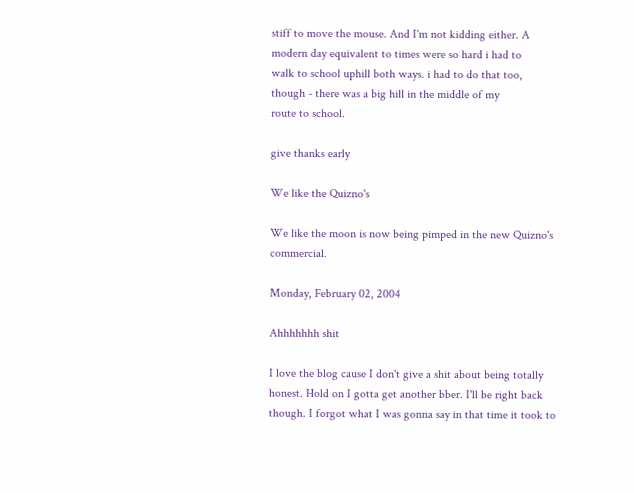stiff to move the mouse. And I'm not kidding either. A
modern day equivalent to times were so hard i had to
walk to school uphill both ways. i had to do that too,
though - there was a big hill in the middle of my
route to school.

give thanks early

We like the Quizno's

We like the moon is now being pimped in the new Quizno's commercial.

Monday, February 02, 2004

Ahhhhhhh shit

I love the blog cause I don't give a shit about being totally honest. Hold on I gotta get another bber. I'll be right back though. I forgot what I was gonna say in that time it took to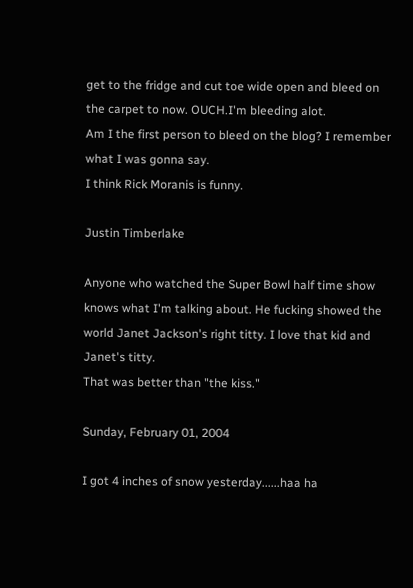get to the fridge and cut toe wide open and bleed on the carpet to now. OUCH.I'm bleeding alot.
Am I the first person to bleed on the blog? I remember what I was gonna say.
I think Rick Moranis is funny.

Justin Timberlake

Anyone who watched the Super Bowl half time show knows what I'm talking about. He fucking showed the world Janet Jackson's right titty. I love that kid and Janet's titty.
That was better than "the kiss."

Sunday, February 01, 2004

I got 4 inches of snow yesterday......haa ha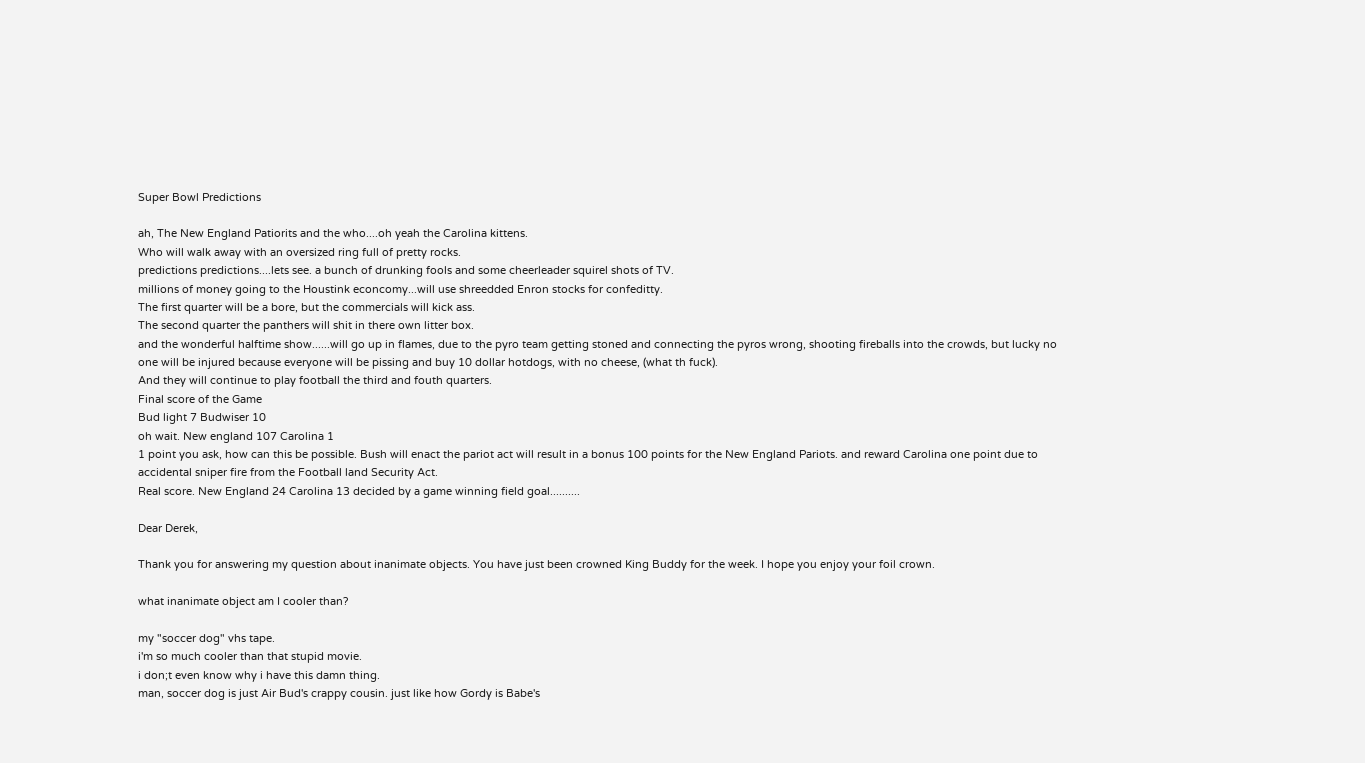Super Bowl Predictions

ah, The New England Patiorits and the who....oh yeah the Carolina kittens.
Who will walk away with an oversized ring full of pretty rocks.
predictions predictions....lets see. a bunch of drunking fools and some cheerleader squirel shots of TV.
millions of money going to the Houstink econcomy...will use shreedded Enron stocks for confeditty.
The first quarter will be a bore, but the commercials will kick ass.
The second quarter the panthers will shit in there own litter box.
and the wonderful halftime show......will go up in flames, due to the pyro team getting stoned and connecting the pyros wrong, shooting fireballs into the crowds, but lucky no one will be injured because everyone will be pissing and buy 10 dollar hotdogs, with no cheese, (what th fuck).
And they will continue to play football the third and fouth quarters.
Final score of the Game
Bud light 7 Budwiser 10
oh wait. New england 107 Carolina 1
1 point you ask, how can this be possible. Bush will enact the pariot act will result in a bonus 100 points for the New England Pariots. and reward Carolina one point due to accidental sniper fire from the Football land Security Act.
Real score. New England 24 Carolina 13 decided by a game winning field goal..........

Dear Derek,

Thank you for answering my question about inanimate objects. You have just been crowned King Buddy for the week. I hope you enjoy your foil crown.

what inanimate object am I cooler than?

my "soccer dog" vhs tape.
i'm so much cooler than that stupid movie.
i don;t even know why i have this damn thing.
man, soccer dog is just Air Bud's crappy cousin. just like how Gordy is Babe's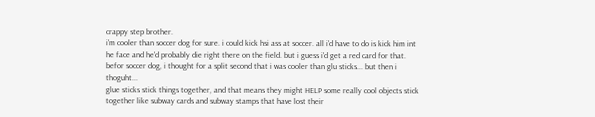crappy step brother.
i'm cooler than soccer dog for sure. i could kick hsi ass at soccer. all i'd have to do is kick him int he face and he'd probably die right there on the field. but i guess i'd get a red card for that.
befor soccer dog, i thought for a split second that i was cooler than glu sticks... but then i thoguht...
glue sticks stick things together, and that means they might HELP some really cool objects stick together like subway cards and subway stamps that have lost their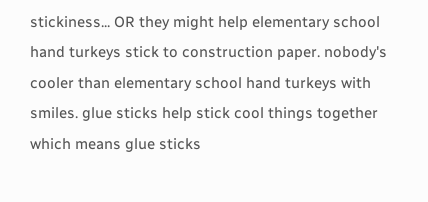stickiness... OR they might help elementary school hand turkeys stick to construction paper. nobody's cooler than elementary school hand turkeys with smiles. glue sticks help stick cool things together which means glue sticks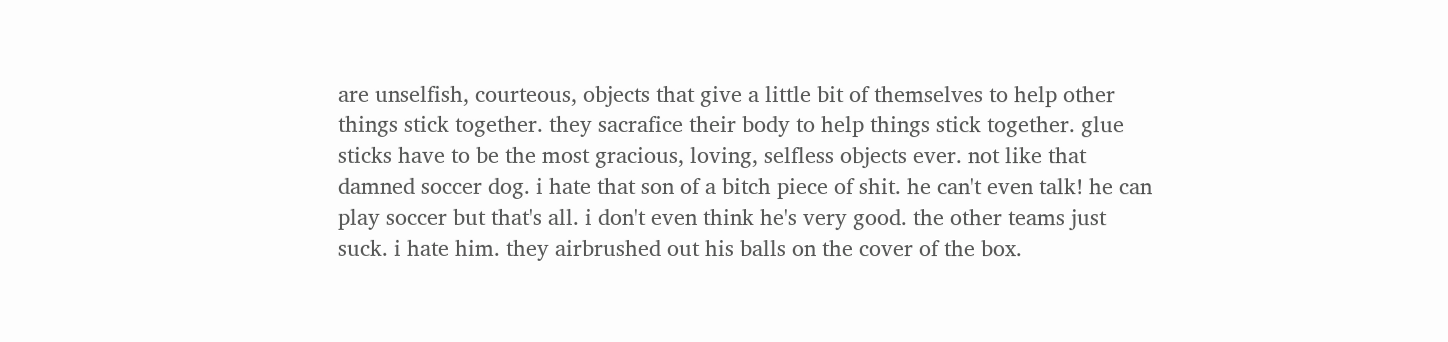are unselfish, courteous, objects that give a little bit of themselves to help other things stick together. they sacrafice their body to help things stick together. glue sticks have to be the most gracious, loving, selfless objects ever. not like that damned soccer dog. i hate that son of a bitch piece of shit. he can't even talk! he can play soccer but that's all. i don't even think he's very good. the other teams just suck. i hate him. they airbrushed out his balls on the cover of the box.